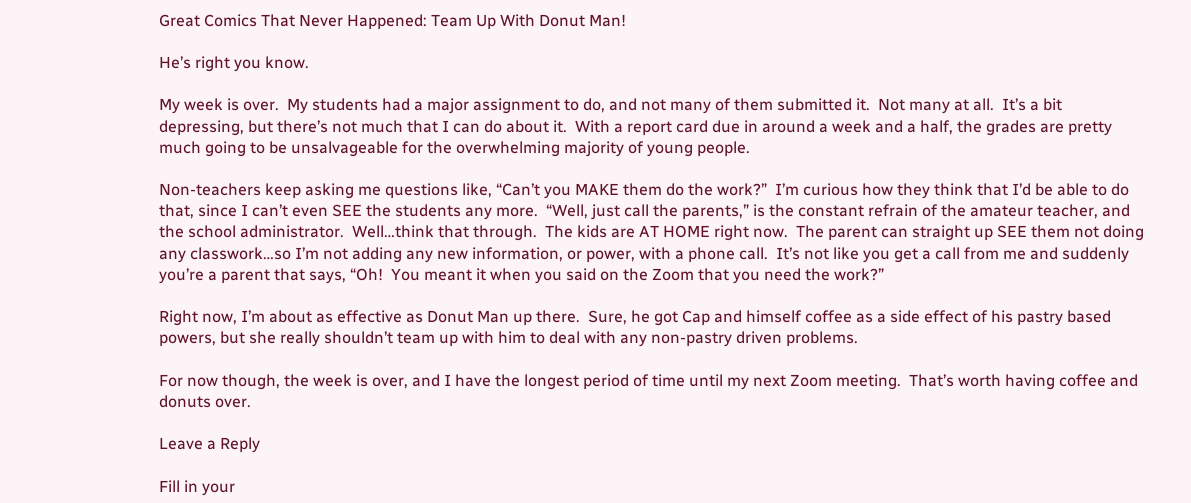Great Comics That Never Happened: Team Up With Donut Man!

He’s right you know.

My week is over.  My students had a major assignment to do, and not many of them submitted it.  Not many at all.  It’s a bit depressing, but there’s not much that I can do about it.  With a report card due in around a week and a half, the grades are pretty much going to be unsalvageable for the overwhelming majority of young people.

Non-teachers keep asking me questions like, “Can’t you MAKE them do the work?”  I’m curious how they think that I’d be able to do that, since I can’t even SEE the students any more.  “Well, just call the parents,” is the constant refrain of the amateur teacher, and the school administrator.  Well…think that through.  The kids are AT HOME right now.  The parent can straight up SEE them not doing any classwork…so I’m not adding any new information, or power, with a phone call.  It’s not like you get a call from me and suddenly you’re a parent that says, “Oh!  You meant it when you said on the Zoom that you need the work?”

Right now, I’m about as effective as Donut Man up there.  Sure, he got Cap and himself coffee as a side effect of his pastry based powers, but she really shouldn’t team up with him to deal with any non-pastry driven problems.

For now though, the week is over, and I have the longest period of time until my next Zoom meeting.  That’s worth having coffee and donuts over.

Leave a Reply

Fill in your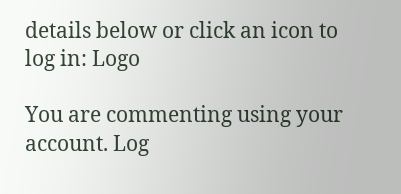details below or click an icon to log in: Logo

You are commenting using your account. Log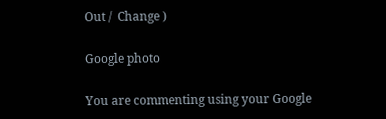Out /  Change )

Google photo

You are commenting using your Google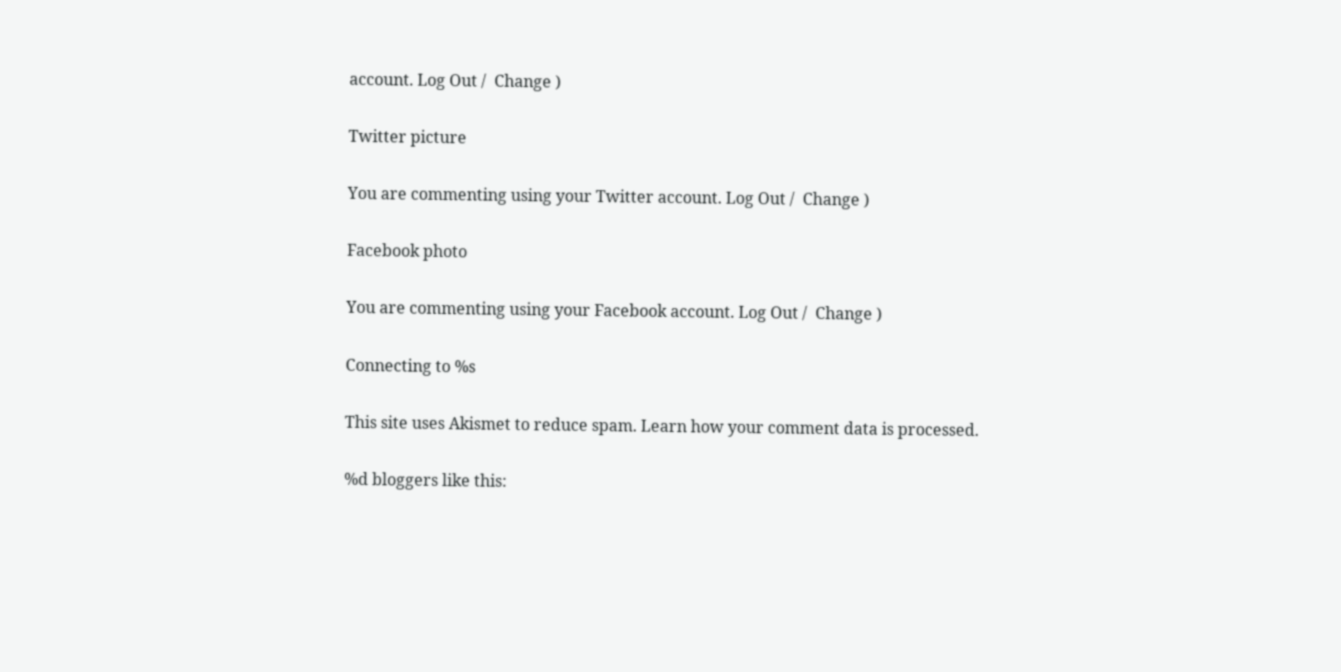account. Log Out /  Change )

Twitter picture

You are commenting using your Twitter account. Log Out /  Change )

Facebook photo

You are commenting using your Facebook account. Log Out /  Change )

Connecting to %s

This site uses Akismet to reduce spam. Learn how your comment data is processed.

%d bloggers like this: